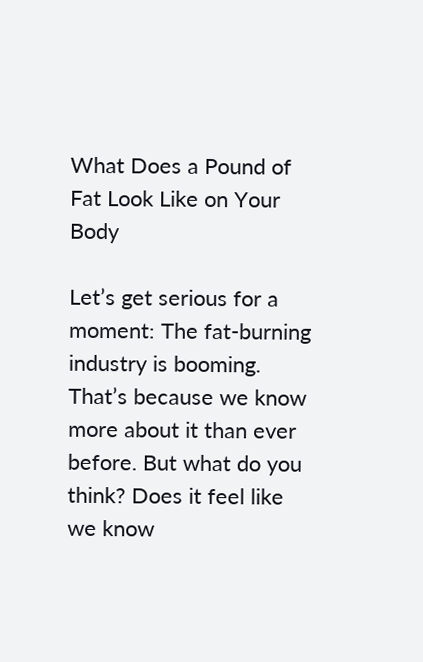What Does a Pound of Fat Look Like on Your Body

Let’s get serious for a moment: The fat-burning industry is booming. That’s because we know more about it than ever before. But what do you think? Does it feel like we know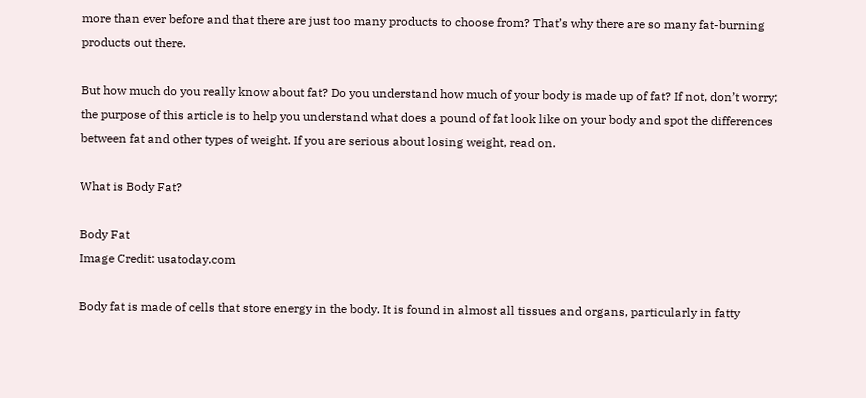more than ever before and that there are just too many products to choose from? That’s why there are so many fat-burning products out there.

But how much do you really know about fat? Do you understand how much of your body is made up of fat? If not, don’t worry; the purpose of this article is to help you understand what does a pound of fat look like on your body and spot the differences between fat and other types of weight. If you are serious about losing weight, read on.

What is Body Fat?

Body Fat
Image Credit: usatoday.com

Body fat is made of cells that store energy in the body. It is found in almost all tissues and organs, particularly in fatty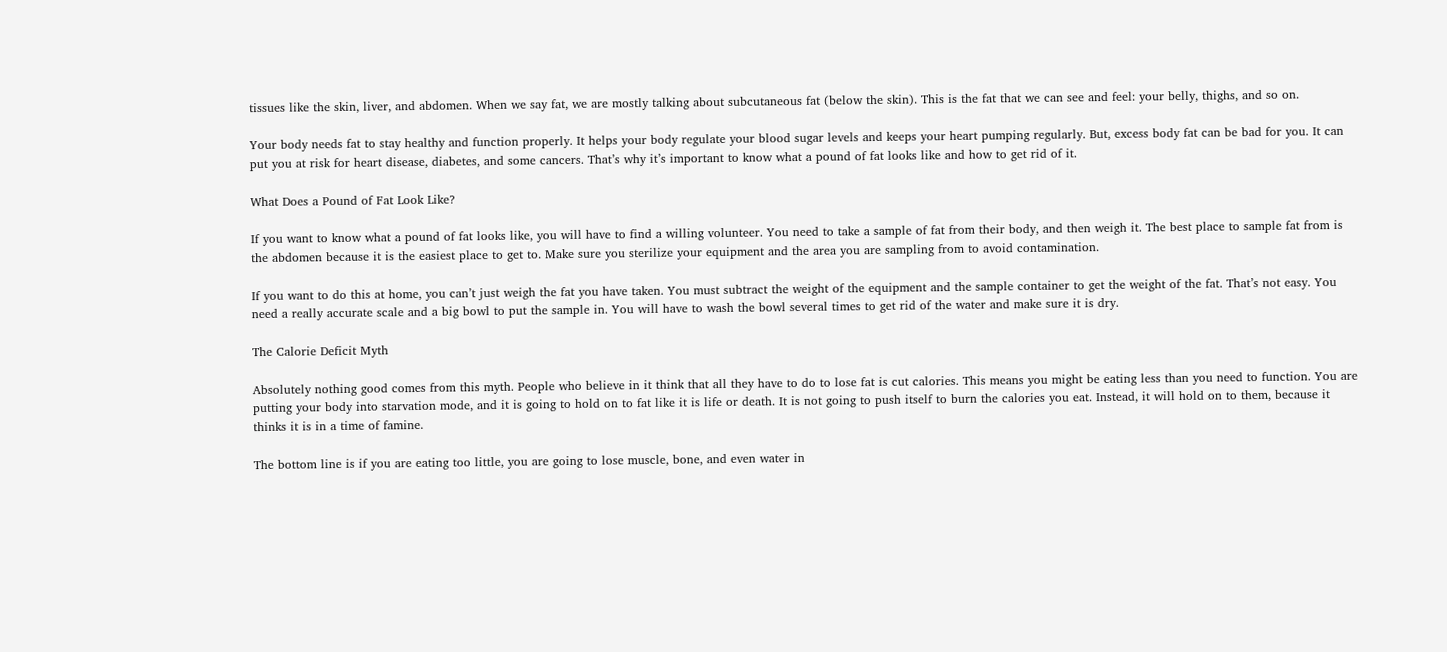tissues like the skin, liver, and abdomen. When we say fat, we are mostly talking about subcutaneous fat (below the skin). This is the fat that we can see and feel: your belly, thighs, and so on.

Your body needs fat to stay healthy and function properly. It helps your body regulate your blood sugar levels and keeps your heart pumping regularly. But, excess body fat can be bad for you. It can put you at risk for heart disease, diabetes, and some cancers. That’s why it’s important to know what a pound of fat looks like and how to get rid of it.

What Does a Pound of Fat Look Like?

If you want to know what a pound of fat looks like, you will have to find a willing volunteer. You need to take a sample of fat from their body, and then weigh it. The best place to sample fat from is the abdomen because it is the easiest place to get to. Make sure you sterilize your equipment and the area you are sampling from to avoid contamination.

If you want to do this at home, you can’t just weigh the fat you have taken. You must subtract the weight of the equipment and the sample container to get the weight of the fat. That’s not easy. You need a really accurate scale and a big bowl to put the sample in. You will have to wash the bowl several times to get rid of the water and make sure it is dry.

The Calorie Deficit Myth

Absolutely nothing good comes from this myth. People who believe in it think that all they have to do to lose fat is cut calories. This means you might be eating less than you need to function. You are putting your body into starvation mode, and it is going to hold on to fat like it is life or death. It is not going to push itself to burn the calories you eat. Instead, it will hold on to them, because it thinks it is in a time of famine.

The bottom line is if you are eating too little, you are going to lose muscle, bone, and even water in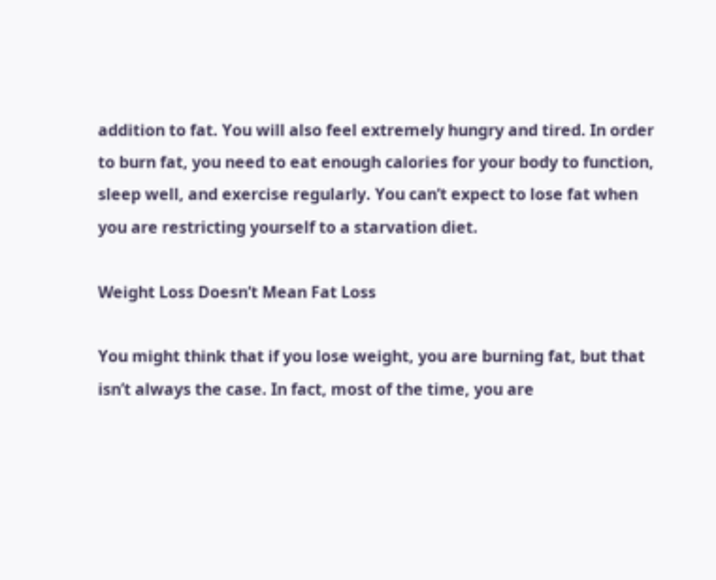addition to fat. You will also feel extremely hungry and tired. In order to burn fat, you need to eat enough calories for your body to function, sleep well, and exercise regularly. You can’t expect to lose fat when you are restricting yourself to a starvation diet.

Weight Loss Doesn’t Mean Fat Loss

You might think that if you lose weight, you are burning fat, but that isn’t always the case. In fact, most of the time, you are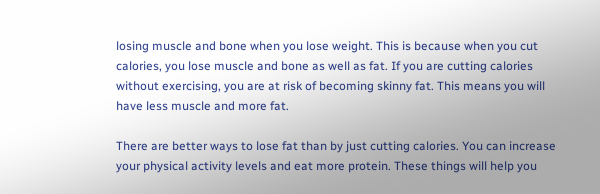losing muscle and bone when you lose weight. This is because when you cut calories, you lose muscle and bone as well as fat. If you are cutting calories without exercising, you are at risk of becoming skinny fat. This means you will have less muscle and more fat.

There are better ways to lose fat than by just cutting calories. You can increase your physical activity levels and eat more protein. These things will help you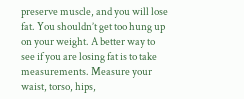preserve muscle, and you will lose fat. You shouldn’t get too hung up on your weight. A better way to see if you are losing fat is to take measurements. Measure your waist, torso, hips,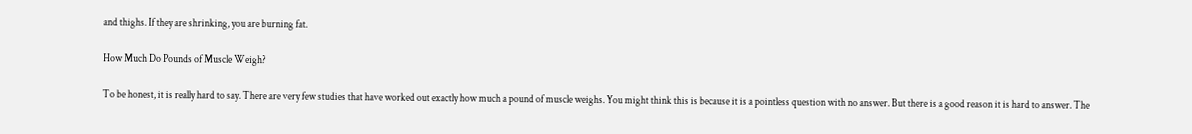and thighs. If they are shrinking, you are burning fat.

How Much Do Pounds of Muscle Weigh?

To be honest, it is really hard to say. There are very few studies that have worked out exactly how much a pound of muscle weighs. You might think this is because it is a pointless question with no answer. But there is a good reason it is hard to answer. The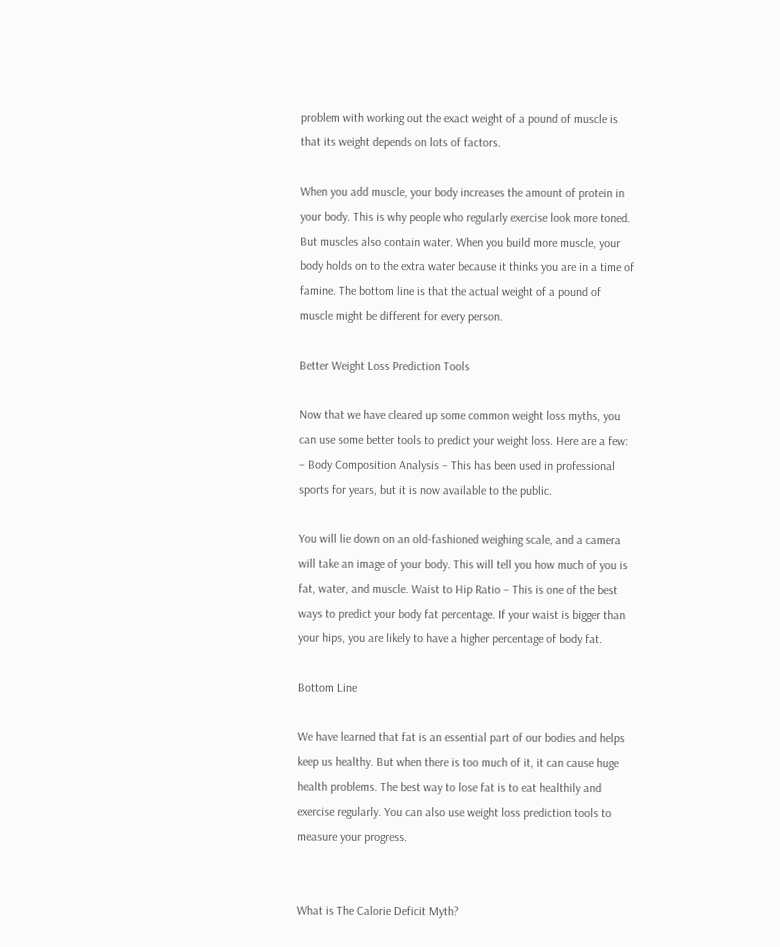problem with working out the exact weight of a pound of muscle is that its weight depends on lots of factors.

When you add muscle, your body increases the amount of protein in your body. This is why people who regularly exercise look more toned. But muscles also contain water. When you build more muscle, your body holds on to the extra water because it thinks you are in a time of famine. The bottom line is that the actual weight of a pound of muscle might be different for every person.

Better Weight Loss Prediction Tools

Now that we have cleared up some common weight loss myths, you can use some better tools to predict your weight loss. Here are a few: – Body Composition Analysis – This has been used in professional sports for years, but it is now available to the public.

You will lie down on an old-fashioned weighing scale, and a camera will take an image of your body. This will tell you how much of you is fat, water, and muscle. Waist to Hip Ratio – This is one of the best ways to predict your body fat percentage. If your waist is bigger than your hips, you are likely to have a higher percentage of body fat.

Bottom Line

We have learned that fat is an essential part of our bodies and helps keep us healthy. But when there is too much of it, it can cause huge health problems. The best way to lose fat is to eat healthily and exercise regularly. You can also use weight loss prediction tools to measure your progress.


What is The Calorie Deficit Myth?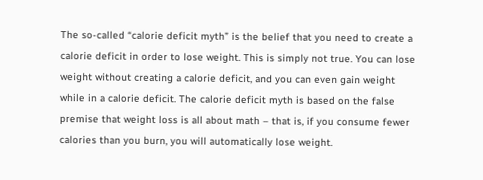The so-called “calorie deficit myth” is the belief that you need to create a calorie deficit in order to lose weight. This is simply not true. You can lose weight without creating a calorie deficit, and you can even gain weight while in a calorie deficit. The calorie deficit myth is based on the false premise that weight loss is all about math – that is, if you consume fewer calories than you burn, you will automatically lose weight.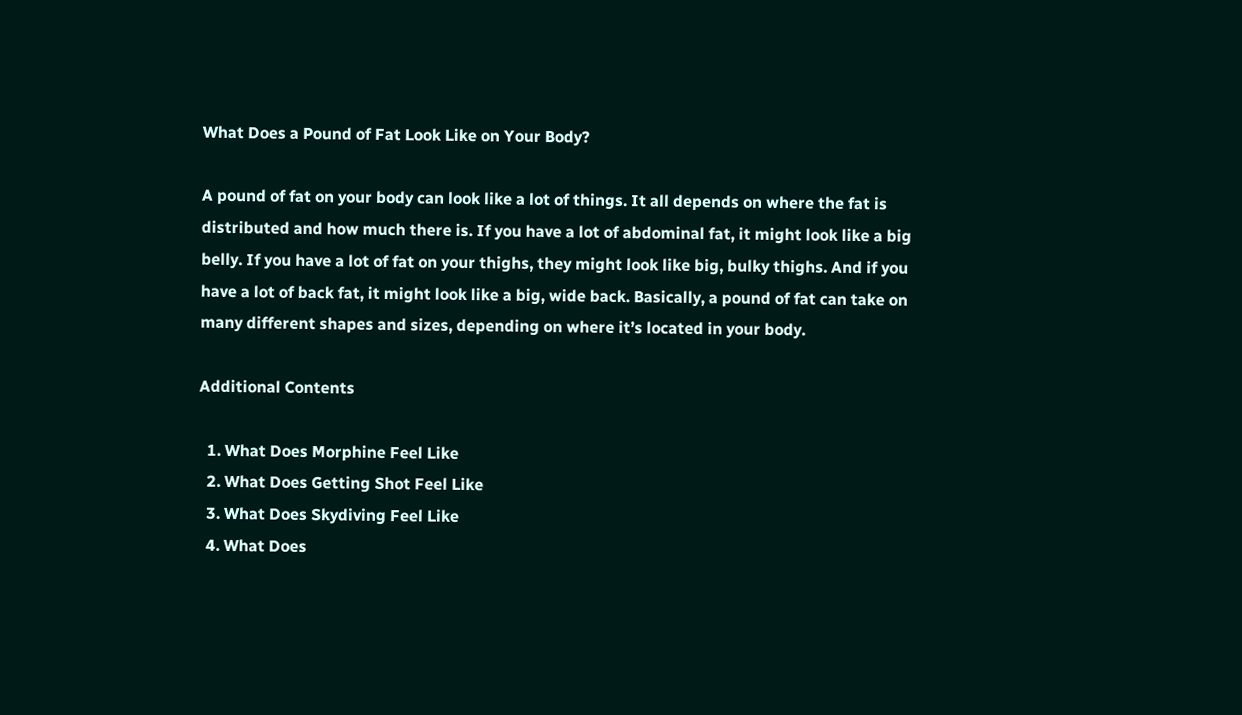What Does a Pound of Fat Look Like on Your Body?

A pound of fat on your body can look like a lot of things. It all depends on where the fat is distributed and how much there is. If you have a lot of abdominal fat, it might look like a big belly. If you have a lot of fat on your thighs, they might look like big, bulky thighs. And if you have a lot of back fat, it might look like a big, wide back. Basically, a pound of fat can take on many different shapes and sizes, depending on where it’s located in your body.

Additional Contents

  1. What Does Morphine Feel Like
  2. What Does Getting Shot Feel Like
  3. What Does Skydiving Feel Like
  4. What Does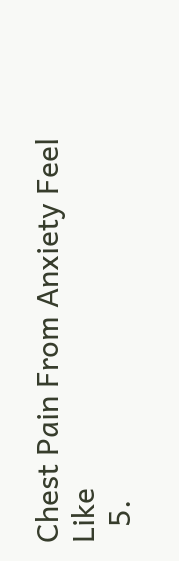Chest Pain From Anxiety Feel Like
  5.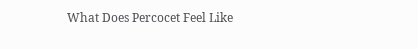What Does Percocet Feel Like